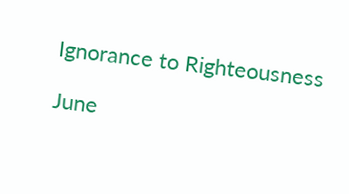Ignorance to Righteousness

June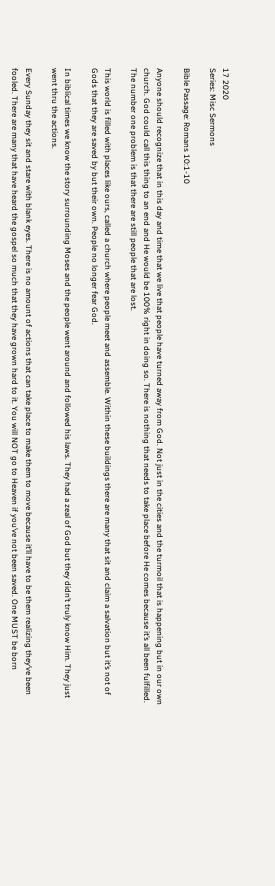17 2020
Series: Misc Sermons

Bible Passage: Romans 10:1-10

Anyone should recognize that in this day and time that we live that people have turned away from God. Not just in the cities and the turmoil that is happening but in our own church. God could call this thing to an end and He would be 100% right in doing so. There is nothing that needs to take place before He comes because it’s all been fulfilled. The number one problem is that there are still people that are lost.

This world is filled with places like ours, called a church where people meet and assemble. Within these buildings there are many that sit and claim a salvation but it’s not of Gods that they are saved by but their own. People no longer fear God.

In biblical times we know the story surrounding Moses and the people went around and followed his laws. They had a zeal of God but they didn’t truly know Him. They just went thru the actions.

Every Sunday they sit and stare with blank eyes. There is no amount of actions that can take place to make them to move because it’ll have to be them realizing they’ve been fooled. There are many that have heard the gospel so much that they have grown hard to it. You will NOT go to Heaven if you’ve not been saved. One MUST be born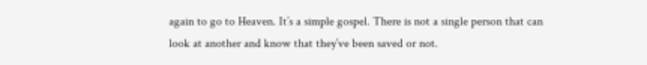again to go to Heaven. It’s a simple gospel. There is not a single person that can look at another and know that they’ve been saved or not.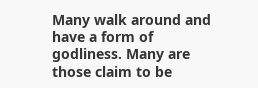Many walk around and have a form of godliness. Many are those claim to be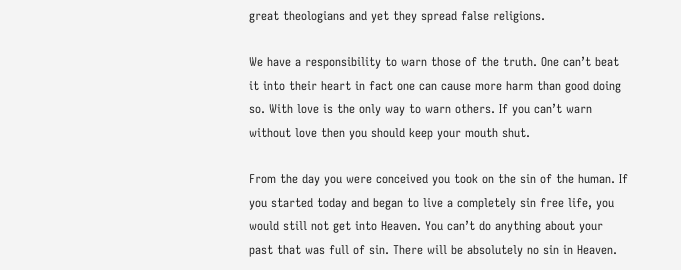great theologians and yet they spread false religions.

We have a responsibility to warn those of the truth. One can’t beat it into their heart in fact one can cause more harm than good doing so. With love is the only way to warn others. If you can’t warn without love then you should keep your mouth shut.

From the day you were conceived you took on the sin of the human. If you started today and began to live a completely sin free life, you would still not get into Heaven. You can’t do anything about your past that was full of sin. There will be absolutely no sin in Heaven.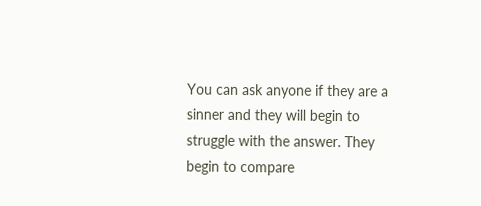You can ask anyone if they are a sinner and they will begin to struggle with the answer. They begin to compare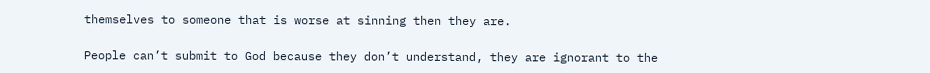themselves to someone that is worse at sinning then they are.

People can’t submit to God because they don’t understand, they are ignorant to the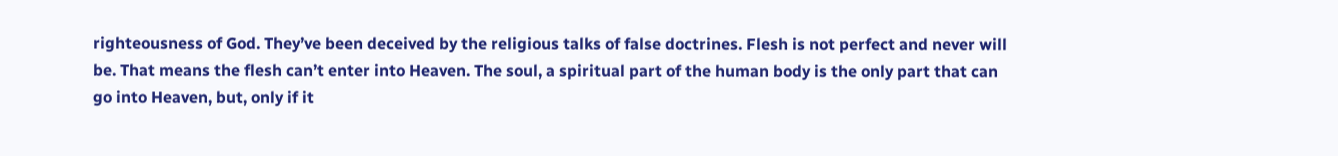righteousness of God. They’ve been deceived by the religious talks of false doctrines. Flesh is not perfect and never will be. That means the flesh can’t enter into Heaven. The soul, a spiritual part of the human body is the only part that can go into Heaven, but, only if it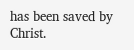has been saved by Christ.